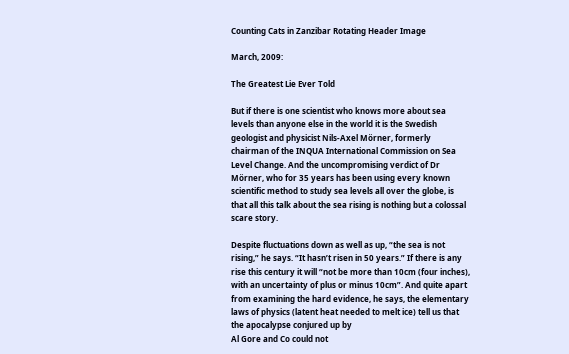Counting Cats in Zanzibar Rotating Header Image

March, 2009:

The Greatest Lie Ever Told

But if there is one scientist who knows more about sea levels than anyone else in the world it is the Swedish geologist and physicist Nils-Axel Mörner, formerly chairman of the INQUA International Commission on Sea Level Change. And the uncompromising verdict of Dr Mörner, who for 35 years has been using every known scientific method to study sea levels all over the globe, is that all this talk about the sea rising is nothing but a colossal scare story.

Despite fluctuations down as well as up, “the sea is not rising,” he says. “It hasn’t risen in 50 years.” If there is any rise this century it will “not be more than 10cm (four inches), with an uncertainty of plus or minus 10cm”. And quite apart from examining the hard evidence, he says, the elementary laws of physics (latent heat needed to melt ice) tell us that the apocalypse conjured up by
Al Gore and Co could not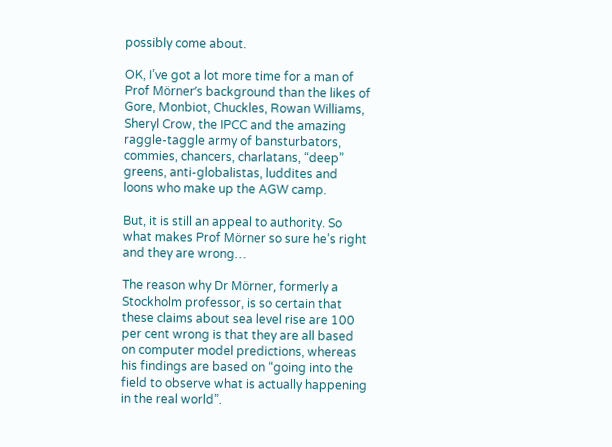possibly come about.

OK, I’ve got a lot more time for a man of Prof Mörner’s background than the likes of Gore, Monbiot, Chuckles, Rowan Williams, Sheryl Crow, the IPCC and the amazing raggle-taggle army of bansturbators, commies, chancers, charlatans, “deep” greens, anti-globalistas, luddites and loons who make up the AGW camp.

But, it is still an appeal to authority. So what makes Prof Mörner so sure he’s right and they are wrong…

The reason why Dr Mörner, formerly a Stockholm professor, is so certain that these claims about sea level rise are 100 per cent wrong is that they are all based on computer model predictions, whereas his findings are based on “going into the field to observe what is actually happening in the real world”.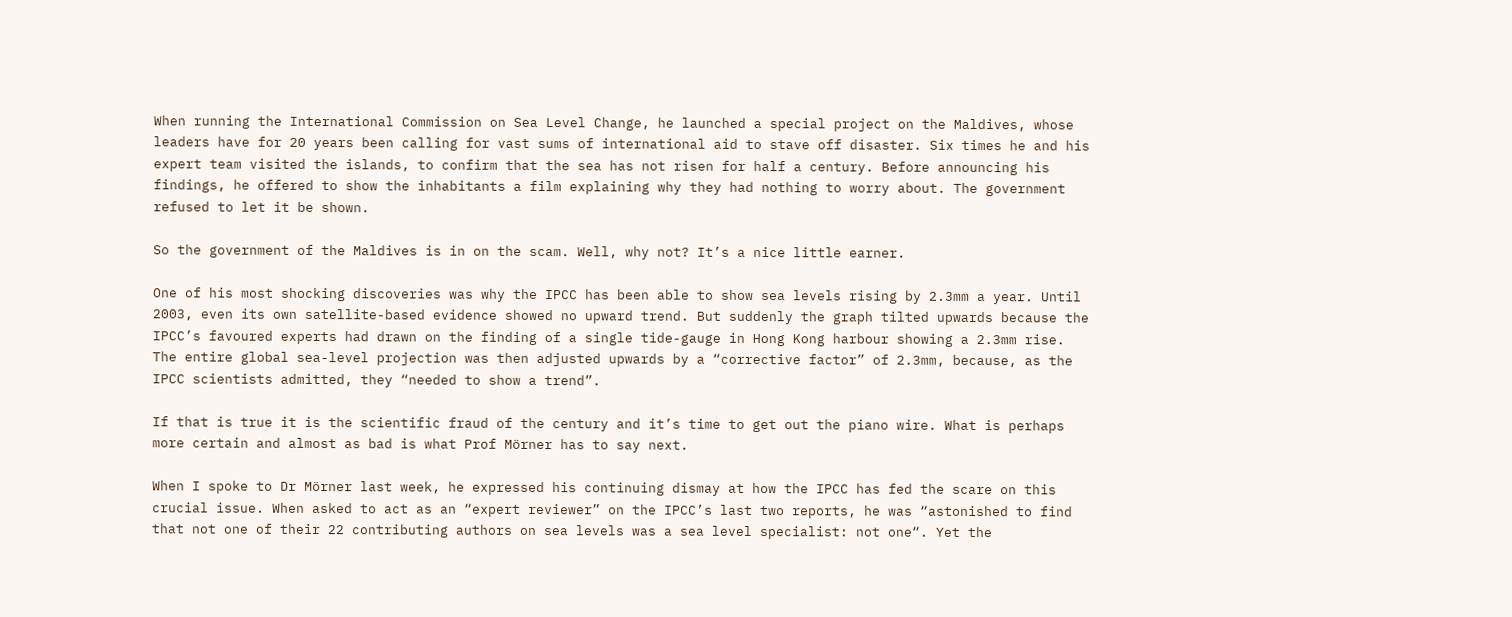When running the International Commission on Sea Level Change, he launched a special project on the Maldives, whose leaders have for 20 years been calling for vast sums of international aid to stave off disaster. Six times he and his expert team visited the islands, to confirm that the sea has not risen for half a century. Before announcing his findings, he offered to show the inhabitants a film explaining why they had nothing to worry about. The government refused to let it be shown.

So the government of the Maldives is in on the scam. Well, why not? It’s a nice little earner.

One of his most shocking discoveries was why the IPCC has been able to show sea levels rising by 2.3mm a year. Until 2003, even its own satellite-based evidence showed no upward trend. But suddenly the graph tilted upwards because the IPCC’s favoured experts had drawn on the finding of a single tide-gauge in Hong Kong harbour showing a 2.3mm rise. The entire global sea-level projection was then adjusted upwards by a “corrective factor” of 2.3mm, because, as the IPCC scientists admitted, they “needed to show a trend”.

If that is true it is the scientific fraud of the century and it’s time to get out the piano wire. What is perhaps more certain and almost as bad is what Prof Mörner has to say next.

When I spoke to Dr Mörner last week, he expressed his continuing dismay at how the IPCC has fed the scare on this crucial issue. When asked to act as an “expert reviewer” on the IPCC’s last two reports, he was “astonished to find that not one of their 22 contributing authors on sea levels was a sea level specialist: not one“. Yet the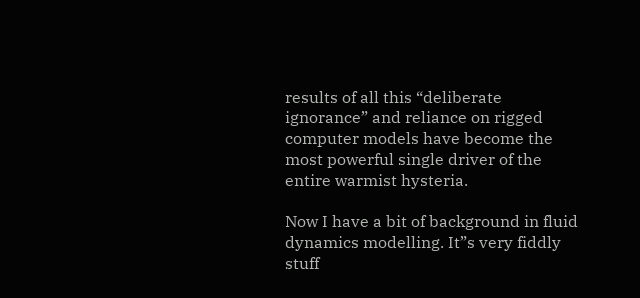results of all this “deliberate ignorance” and reliance on rigged computer models have become the most powerful single driver of the entire warmist hysteria.

Now I have a bit of background in fluid dynamics modelling. It”s very fiddly stuff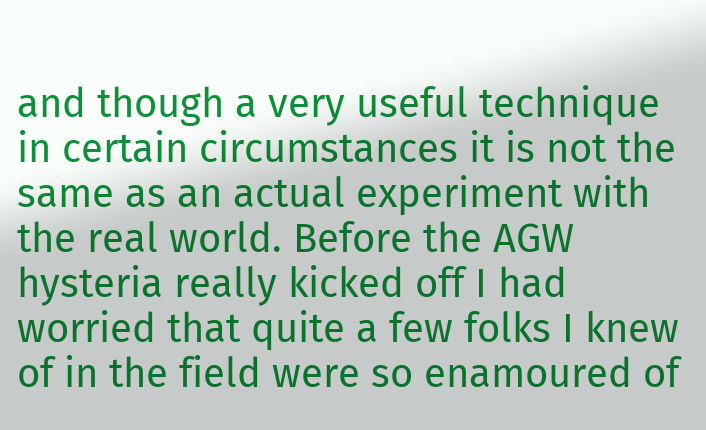and though a very useful technique in certain circumstances it is not the same as an actual experiment with the real world. Before the AGW hysteria really kicked off I had worried that quite a few folks I knew of in the field were so enamoured of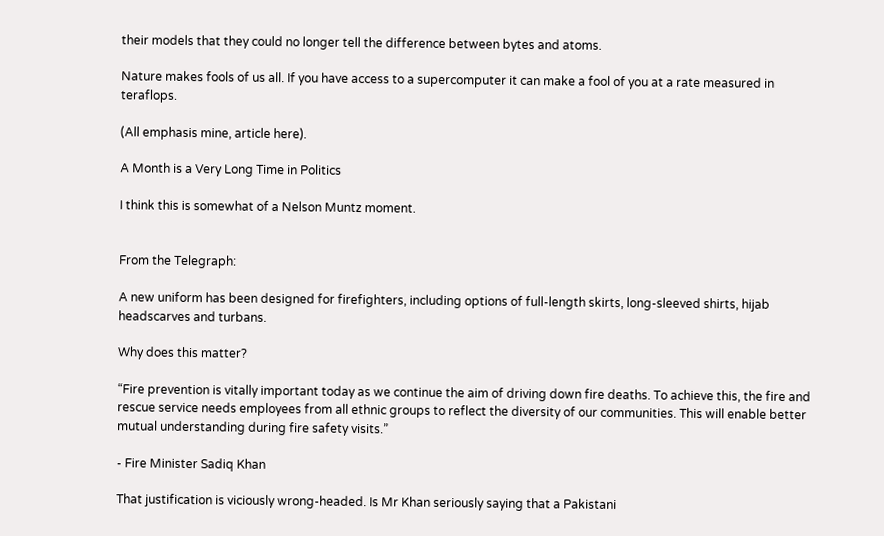their models that they could no longer tell the difference between bytes and atoms.

Nature makes fools of us all. If you have access to a supercomputer it can make a fool of you at a rate measured in teraflops.

(All emphasis mine, article here).

A Month is a Very Long Time in Politics

I think this is somewhat of a Nelson Muntz moment.


From the Telegraph:

A new uniform has been designed for firefighters, including options of full-length skirts, long-sleeved shirts, hijab headscarves and turbans.

Why does this matter?

“Fire prevention is vitally important today as we continue the aim of driving down fire deaths. To achieve this, the fire and rescue service needs employees from all ethnic groups to reflect the diversity of our communities. This will enable better mutual understanding during fire safety visits.”

- Fire Minister Sadiq Khan

That justification is viciously wrong-headed. Is Mr Khan seriously saying that a Pakistani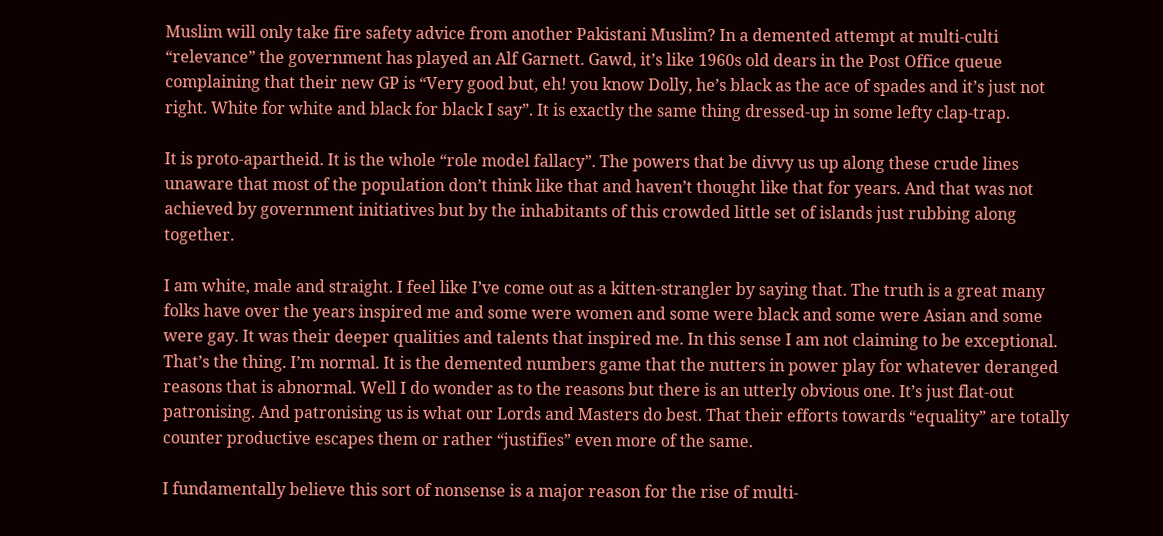Muslim will only take fire safety advice from another Pakistani Muslim? In a demented attempt at multi-culti “relevance” the government has played an Alf Garnett. Gawd, it’s like 1960s old dears in the Post Office queue complaining that their new GP is “Very good but, eh! you know Dolly, he’s black as the ace of spades and it’s just not right. White for white and black for black I say”. It is exactly the same thing dressed-up in some lefty clap-trap.

It is proto-apartheid. It is the whole “role model fallacy”. The powers that be divvy us up along these crude lines unaware that most of the population don’t think like that and haven’t thought like that for years. And that was not achieved by government initiatives but by the inhabitants of this crowded little set of islands just rubbing along together.

I am white, male and straight. I feel like I’ve come out as a kitten-strangler by saying that. The truth is a great many folks have over the years inspired me and some were women and some were black and some were Asian and some were gay. It was their deeper qualities and talents that inspired me. In this sense I am not claiming to be exceptional. That’s the thing. I’m normal. It is the demented numbers game that the nutters in power play for whatever deranged reasons that is abnormal. Well I do wonder as to the reasons but there is an utterly obvious one. It’s just flat-out patronising. And patronising us is what our Lords and Masters do best. That their efforts towards “equality” are totally counter productive escapes them or rather “justifies” even more of the same.

I fundamentally believe this sort of nonsense is a major reason for the rise of multi-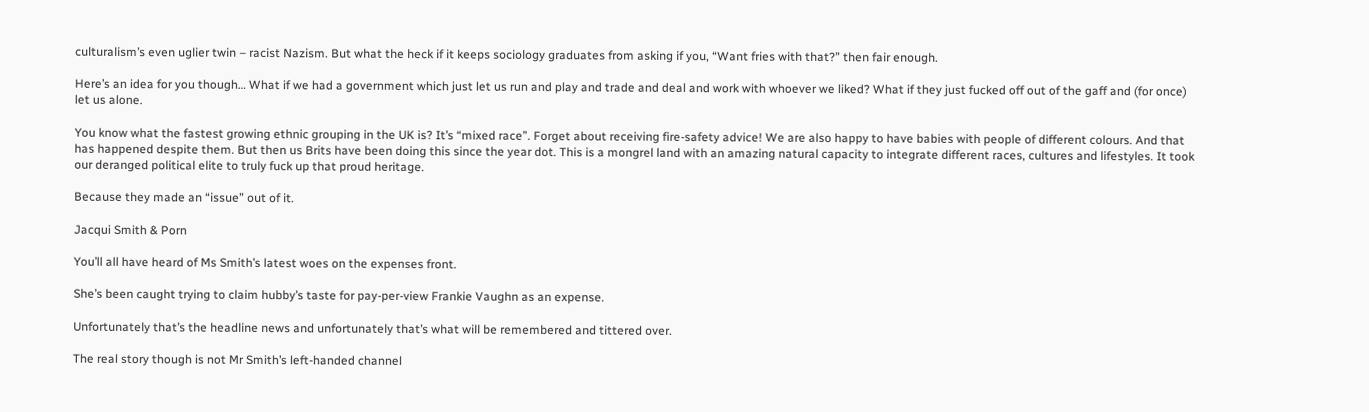culturalism’s even uglier twin – racist Nazism. But what the heck if it keeps sociology graduates from asking if you, “Want fries with that?” then fair enough.

Here’s an idea for you though… What if we had a government which just let us run and play and trade and deal and work with whoever we liked? What if they just fucked off out of the gaff and (for once) let us alone.

You know what the fastest growing ethnic grouping in the UK is? It’s “mixed race”. Forget about receiving fire-safety advice! We are also happy to have babies with people of different colours. And that has happened despite them. But then us Brits have been doing this since the year dot. This is a mongrel land with an amazing natural capacity to integrate different races, cultures and lifestyles. It took our deranged political elite to truly fuck up that proud heritage.

Because they made an “issue” out of it.

Jacqui Smith & Porn

You’ll all have heard of Ms Smith’s latest woes on the expenses front.

She’s been caught trying to claim hubby’s taste for pay-per-view Frankie Vaughn as an expense.

Unfortunately that’s the headline news and unfortunately that’s what will be remembered and tittered over.

The real story though is not Mr Smith’s left-handed channel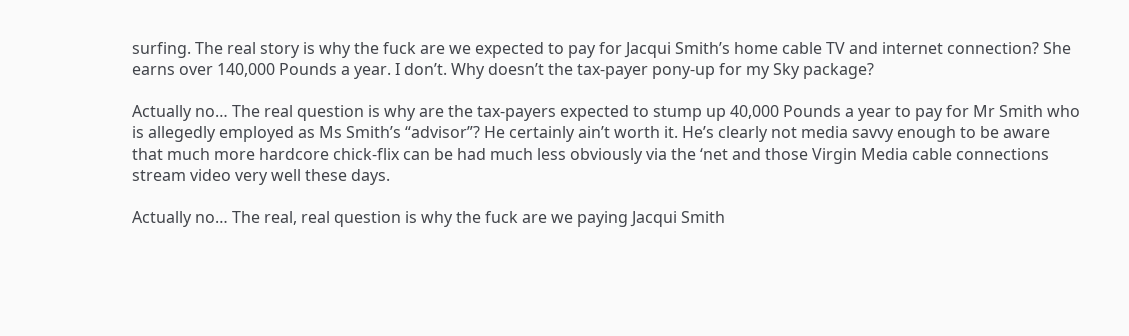surfing. The real story is why the fuck are we expected to pay for Jacqui Smith’s home cable TV and internet connection? She earns over 140,000 Pounds a year. I don’t. Why doesn’t the tax-payer pony-up for my Sky package?

Actually no… The real question is why are the tax-payers expected to stump up 40,000 Pounds a year to pay for Mr Smith who is allegedly employed as Ms Smith’s “advisor”? He certainly ain’t worth it. He’s clearly not media savvy enough to be aware that much more hardcore chick-flix can be had much less obviously via the ‘net and those Virgin Media cable connections stream video very well these days.

Actually no… The real, real question is why the fuck are we paying Jacqui Smith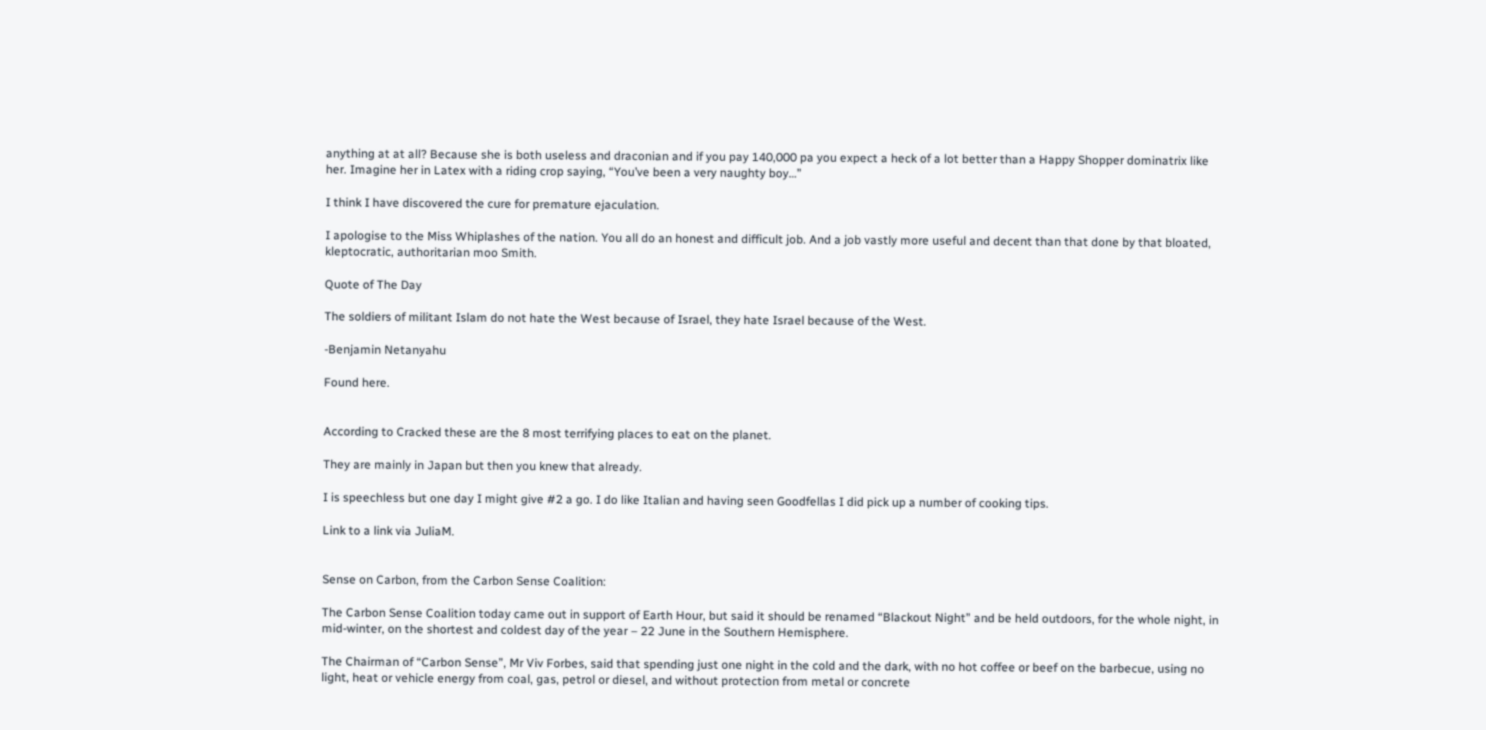anything at at all? Because she is both useless and draconian and if you pay 140,000 pa you expect a heck of a lot better than a Happy Shopper dominatrix like her. Imagine her in Latex with a riding crop saying, “You’ve been a very naughty boy…”

I think I have discovered the cure for premature ejaculation.

I apologise to the Miss Whiplashes of the nation. You all do an honest and difficult job. And a job vastly more useful and decent than that done by that bloated, kleptocratic, authoritarian moo Smith.

Quote of The Day

The soldiers of militant Islam do not hate the West because of Israel, they hate Israel because of the West.

-Benjamin Netanyahu

Found here.


According to Cracked these are the 8 most terrifying places to eat on the planet.

They are mainly in Japan but then you knew that already.

I is speechless but one day I might give #2 a go. I do like Italian and having seen Goodfellas I did pick up a number of cooking tips.

Link to a link via JuliaM.


Sense on Carbon, from the Carbon Sense Coalition:

The Carbon Sense Coalition today came out in support of Earth Hour, but said it should be renamed “Blackout Night” and be held outdoors, for the whole night, in mid-winter, on the shortest and coldest day of the year – 22 June in the Southern Hemisphere.

The Chairman of “Carbon Sense”, Mr Viv Forbes, said that spending just one night in the cold and the dark, with no hot coffee or beef on the barbecue, using no light, heat or vehicle energy from coal, gas, petrol or diesel, and without protection from metal or concrete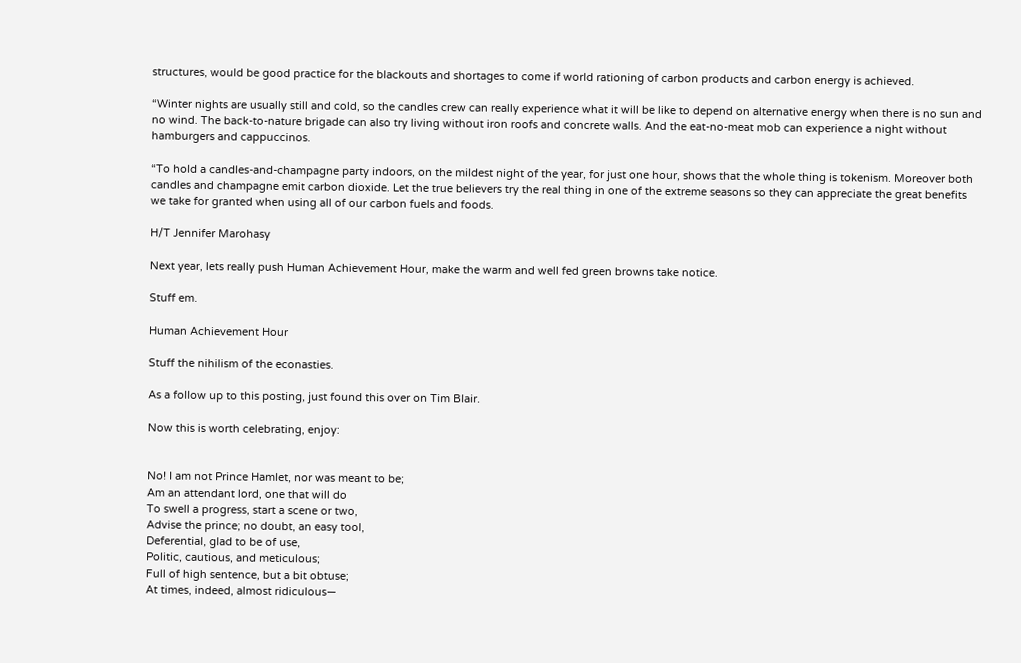structures, would be good practice for the blackouts and shortages to come if world rationing of carbon products and carbon energy is achieved.

“Winter nights are usually still and cold, so the candles crew can really experience what it will be like to depend on alternative energy when there is no sun and no wind. The back-to-nature brigade can also try living without iron roofs and concrete walls. And the eat-no-meat mob can experience a night without hamburgers and cappuccinos.

“To hold a candles-and-champagne party indoors, on the mildest night of the year, for just one hour, shows that the whole thing is tokenism. Moreover both candles and champagne emit carbon dioxide. Let the true believers try the real thing in one of the extreme seasons so they can appreciate the great benefits we take for granted when using all of our carbon fuels and foods.

H/T Jennifer Marohasy

Next year, lets really push Human Achievement Hour, make the warm and well fed green browns take notice.

Stuff em.

Human Achievement Hour

Stuff the nihilism of the econasties.

As a follow up to this posting, just found this over on Tim Blair.

Now this is worth celebrating, enjoy:


No! I am not Prince Hamlet, nor was meant to be;
Am an attendant lord, one that will do
To swell a progress, start a scene or two,
Advise the prince; no doubt, an easy tool,
Deferential, glad to be of use,
Politic, cautious, and meticulous;
Full of high sentence, but a bit obtuse;
At times, indeed, almost ridiculous—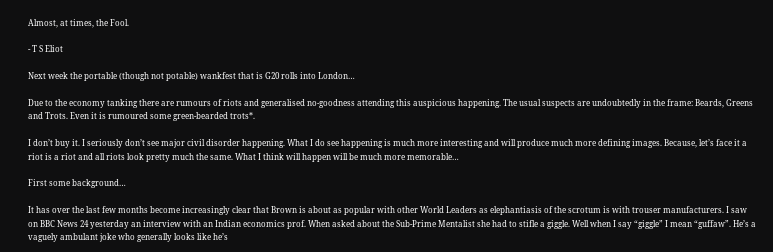Almost, at times, the Fool.

- T S Eliot

Next week the portable (though not potable) wankfest that is G20 rolls into London…

Due to the economy tanking there are rumours of riots and generalised no-goodness attending this auspicious happening. The usual suspects are undoubtedly in the frame: Beards, Greens and Trots. Even it is rumoured some green-bearded trots*.

I don’t buy it. I seriously don’t see major civil disorder happening. What I do see happening is much more interesting and will produce much more defining images. Because, let’s face it a riot is a riot and all riots look pretty much the same. What I think will happen will be much more memorable…

First some background…

It has over the last few months become increasingly clear that Brown is about as popular with other World Leaders as elephantiasis of the scrotum is with trouser manufacturers. I saw on BBC News 24 yesterday an interview with an Indian economics prof. When asked about the Sub-Prime Mentalist she had to stifle a giggle. Well when I say “giggle” I mean “guffaw”. He’s a vaguely ambulant joke who generally looks like he’s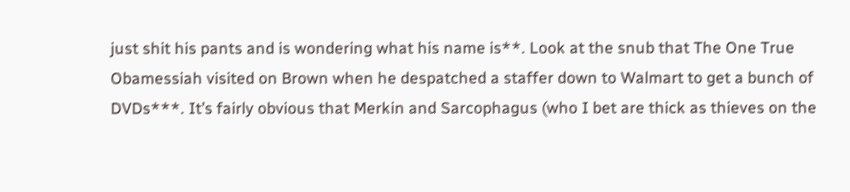just shit his pants and is wondering what his name is**. Look at the snub that The One True Obamessiah visited on Brown when he despatched a staffer down to Walmart to get a bunch of DVDs***. It’s fairly obvious that Merkin and Sarcophagus (who I bet are thick as thieves on the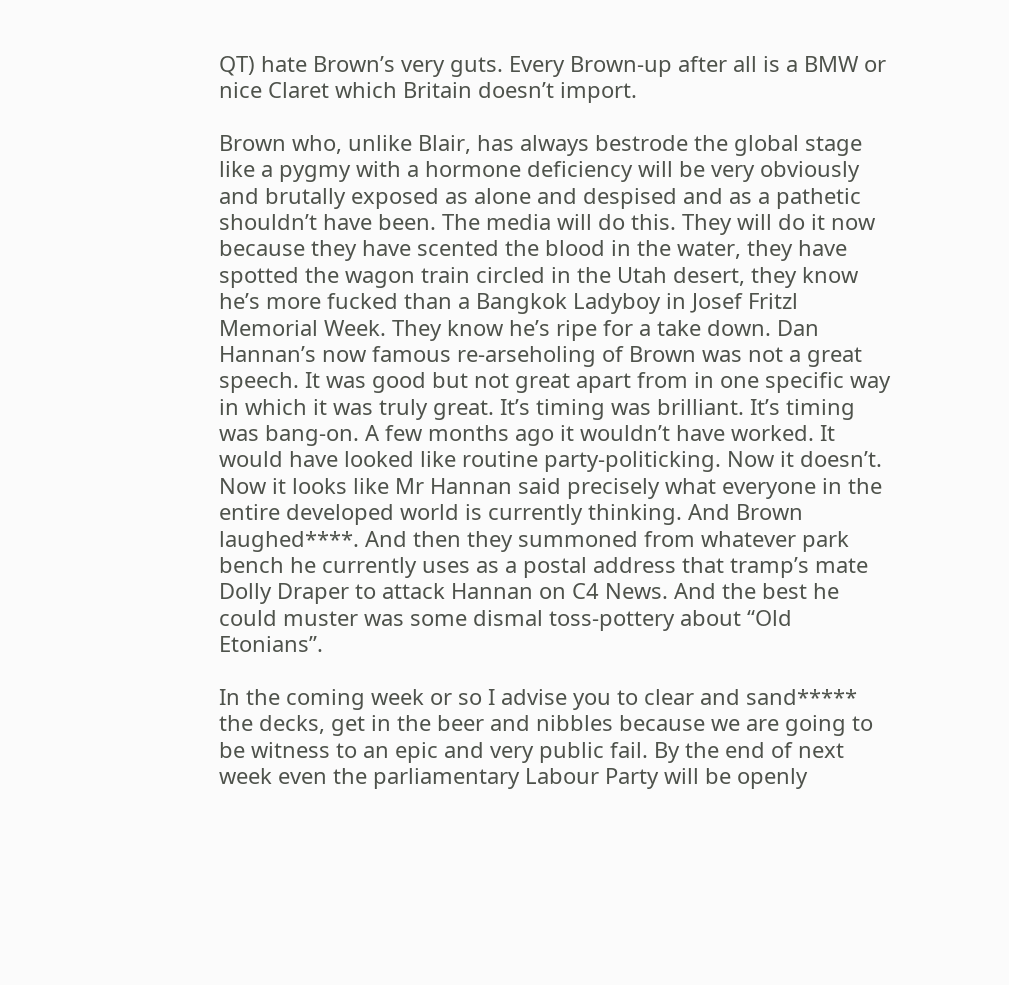QT) hate Brown’s very guts. Every Brown-up after all is a BMW or nice Claret which Britain doesn’t import.

Brown who, unlike Blair, has always bestrode the global stage like a pygmy with a hormone deficiency will be very obviously and brutally exposed as alone and despised and as a pathetic shouldn’t have been. The media will do this. They will do it now because they have scented the blood in the water, they have spotted the wagon train circled in the Utah desert, they know he’s more fucked than a Bangkok Ladyboy in Josef Fritzl Memorial Week. They know he’s ripe for a take down. Dan Hannan’s now famous re-arseholing of Brown was not a great speech. It was good but not great apart from in one specific way in which it was truly great. It’s timing was brilliant. It’s timing was bang-on. A few months ago it wouldn’t have worked. It would have looked like routine party-politicking. Now it doesn’t. Now it looks like Mr Hannan said precisely what everyone in the entire developed world is currently thinking. And Brown laughed****. And then they summoned from whatever park bench he currently uses as a postal address that tramp’s mate Dolly Draper to attack Hannan on C4 News. And the best he could muster was some dismal toss-pottery about “Old Etonians”.

In the coming week or so I advise you to clear and sand***** the decks, get in the beer and nibbles because we are going to be witness to an epic and very public fail. By the end of next week even the parliamentary Labour Party will be openly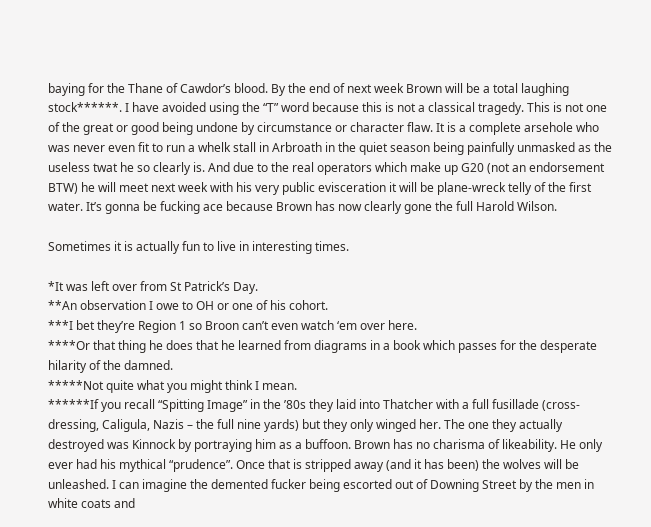baying for the Thane of Cawdor’s blood. By the end of next week Brown will be a total laughing stock******. I have avoided using the “T” word because this is not a classical tragedy. This is not one of the great or good being undone by circumstance or character flaw. It is a complete arsehole who was never even fit to run a whelk stall in Arbroath in the quiet season being painfully unmasked as the useless twat he so clearly is. And due to the real operators which make up G20 (not an endorsement BTW) he will meet next week with his very public evisceration it will be plane-wreck telly of the first water. It’s gonna be fucking ace because Brown has now clearly gone the full Harold Wilson.

Sometimes it is actually fun to live in interesting times.

*It was left over from St Patrick’s Day.
**An observation I owe to OH or one of his cohort.
***I bet they’re Region 1 so Broon can’t even watch ‘em over here.
****Or that thing he does that he learned from diagrams in a book which passes for the desperate hilarity of the damned.
*****Not quite what you might think I mean.
******If you recall “Spitting Image” in the ’80s they laid into Thatcher with a full fusillade (cross-dressing, Caligula, Nazis – the full nine yards) but they only winged her. The one they actually destroyed was Kinnock by portraying him as a buffoon. Brown has no charisma of likeability. He only ever had his mythical “prudence”. Once that is stripped away (and it has been) the wolves will be unleashed. I can imagine the demented fucker being escorted out of Downing Street by the men in white coats and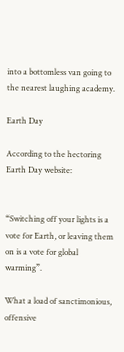into a bottomless van going to the nearest laughing academy.

Earth Day

According to the hectoring Earth Day website:


“Switching off your lights is a vote for Earth, or leaving them on is a vote for global warming”.

What a load of sanctimonious, offensive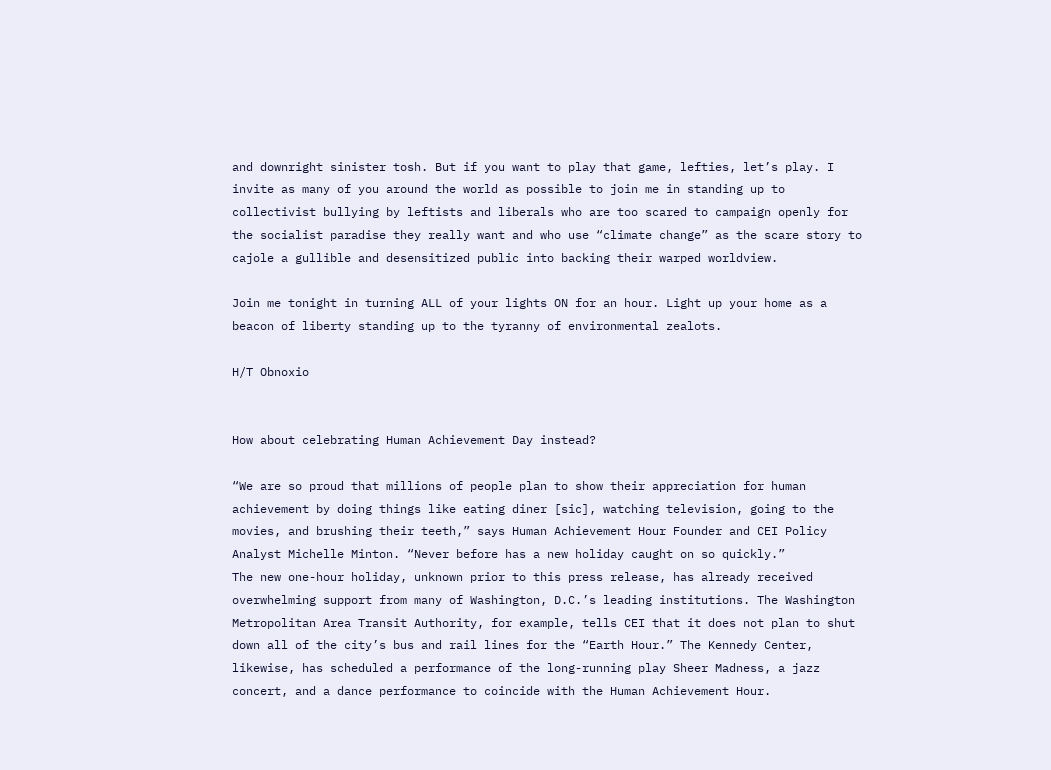and downright sinister tosh. But if you want to play that game, lefties, let’s play. I invite as many of you around the world as possible to join me in standing up to collectivist bullying by leftists and liberals who are too scared to campaign openly for the socialist paradise they really want and who use “climate change” as the scare story to cajole a gullible and desensitized public into backing their warped worldview.

Join me tonight in turning ALL of your lights ON for an hour. Light up your home as a beacon of liberty standing up to the tyranny of environmental zealots.

H/T Obnoxio


How about celebrating Human Achievement Day instead?

“We are so proud that millions of people plan to show their appreciation for human achievement by doing things like eating diner [sic], watching television, going to the movies, and brushing their teeth,” says Human Achievement Hour Founder and CEI Policy Analyst Michelle Minton. “Never before has a new holiday caught on so quickly.”
The new one-hour holiday, unknown prior to this press release, has already received overwhelming support from many of Washington, D.C.’s leading institutions. The Washington Metropolitan Area Transit Authority, for example, tells CEI that it does not plan to shut down all of the city’s bus and rail lines for the “Earth Hour.” The Kennedy Center, likewise, has scheduled a performance of the long-running play Sheer Madness, a jazz concert, and a dance performance to coincide with the Human Achievement Hour.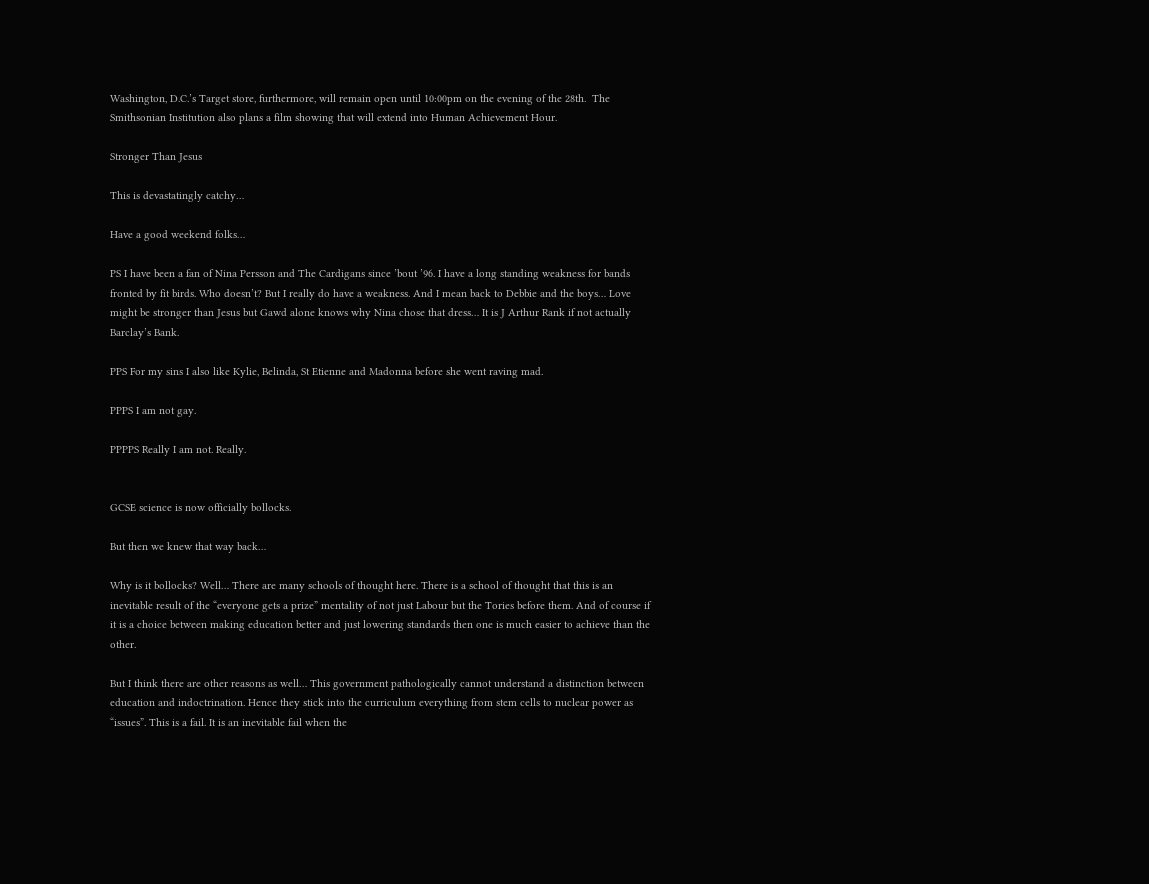Washington, D.C.’s Target store, furthermore, will remain open until 10:00pm on the evening of the 28th.  The Smithsonian Institution also plans a film showing that will extend into Human Achievement Hour.

Stronger Than Jesus

This is devastatingly catchy…

Have a good weekend folks…

PS I have been a fan of Nina Persson and The Cardigans since ’bout ’96. I have a long standing weakness for bands fronted by fit birds. Who doesn’t? But I really do have a weakness. And I mean back to Debbie and the boys… Love might be stronger than Jesus but Gawd alone knows why Nina chose that dress… It is J Arthur Rank if not actually Barclay’s Bank.

PPS For my sins I also like Kylie, Belinda, St Etienne and Madonna before she went raving mad.

PPPS I am not gay.

PPPPS Really I am not. Really.


GCSE science is now officially bollocks.

But then we knew that way back…

Why is it bollocks? Well… There are many schools of thought here. There is a school of thought that this is an inevitable result of the “everyone gets a prize” mentality of not just Labour but the Tories before them. And of course if it is a choice between making education better and just lowering standards then one is much easier to achieve than the other.

But I think there are other reasons as well… This government pathologically cannot understand a distinction between education and indoctrination. Hence they stick into the curriculum everything from stem cells to nuclear power as “issues”. This is a fail. It is an inevitable fail when the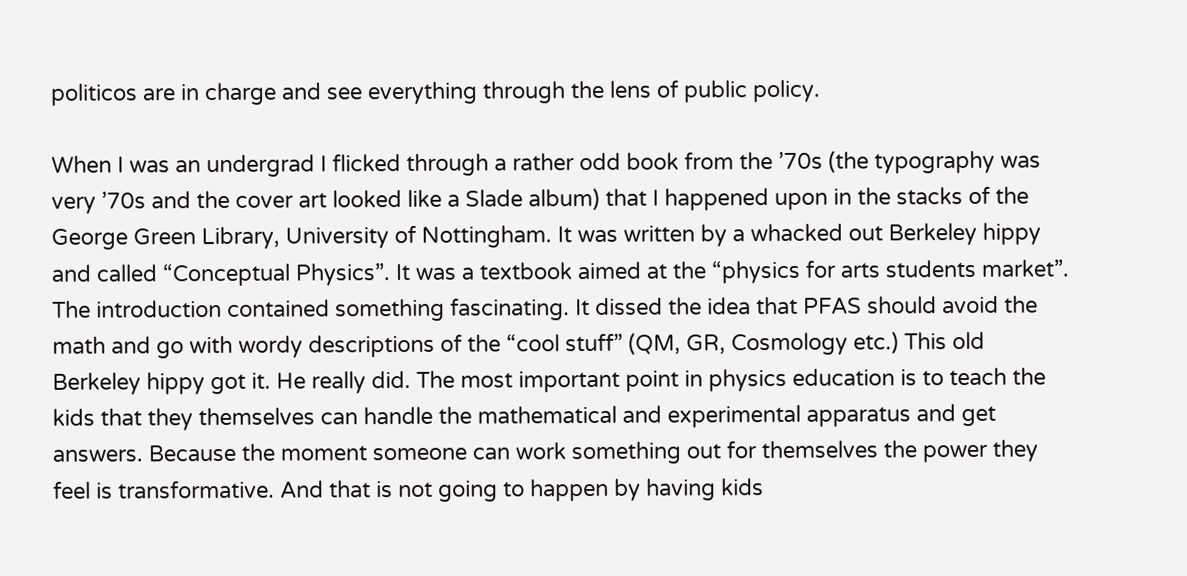politicos are in charge and see everything through the lens of public policy.

When I was an undergrad I flicked through a rather odd book from the ’70s (the typography was very ’70s and the cover art looked like a Slade album) that I happened upon in the stacks of the George Green Library, University of Nottingham. It was written by a whacked out Berkeley hippy and called “Conceptual Physics”. It was a textbook aimed at the “physics for arts students market”. The introduction contained something fascinating. It dissed the idea that PFAS should avoid the math and go with wordy descriptions of the “cool stuff” (QM, GR, Cosmology etc.) This old Berkeley hippy got it. He really did. The most important point in physics education is to teach the kids that they themselves can handle the mathematical and experimental apparatus and get answers. Because the moment someone can work something out for themselves the power they feel is transformative. And that is not going to happen by having kids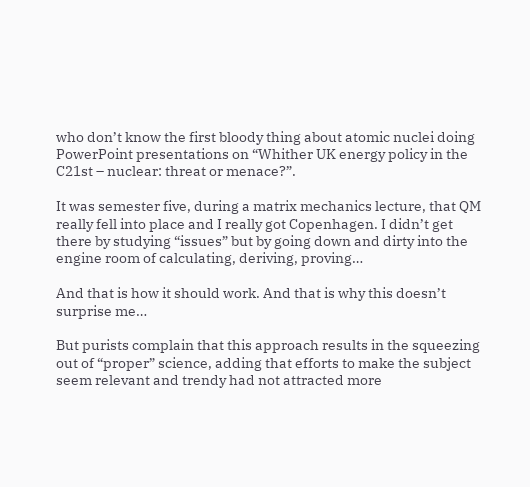who don’t know the first bloody thing about atomic nuclei doing PowerPoint presentations on “Whither UK energy policy in the C21st – nuclear: threat or menace?”.

It was semester five, during a matrix mechanics lecture, that QM really fell into place and I really got Copenhagen. I didn’t get there by studying “issues” but by going down and dirty into the engine room of calculating, deriving, proving…

And that is how it should work. And that is why this doesn’t surprise me…

But purists complain that this approach results in the squeezing out of “proper” science, adding that efforts to make the subject seem relevant and trendy had not attracted more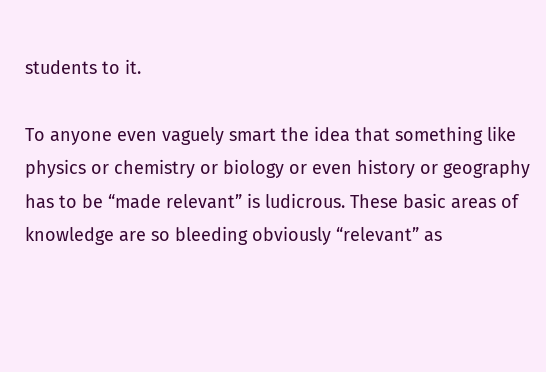students to it.

To anyone even vaguely smart the idea that something like physics or chemistry or biology or even history or geography has to be “made relevant” is ludicrous. These basic areas of knowledge are so bleeding obviously “relevant” as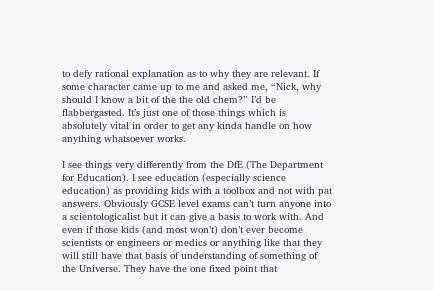to defy rational explanation as to why they are relevant. If some character came up to me and asked me, “Nick, why should I know a bit of the the old chem?” I’d be flabbergasted. It’s just one of those things which is absolutely vital in order to get any kinda handle on how anything whatsoever works.

I see things very differently from the DfE (The Department for Education). I see education (especially science education) as providing kids with a toolbox and not with pat answers. Obviously GCSE level exams can’t turn anyone into a scientologicalist but it can give a basis to work with. And even if those kids (and most won’t) don’t ever become scientists or engineers or medics or anything like that they will still have that basis of understanding of something of the Universe. They have the one fixed point that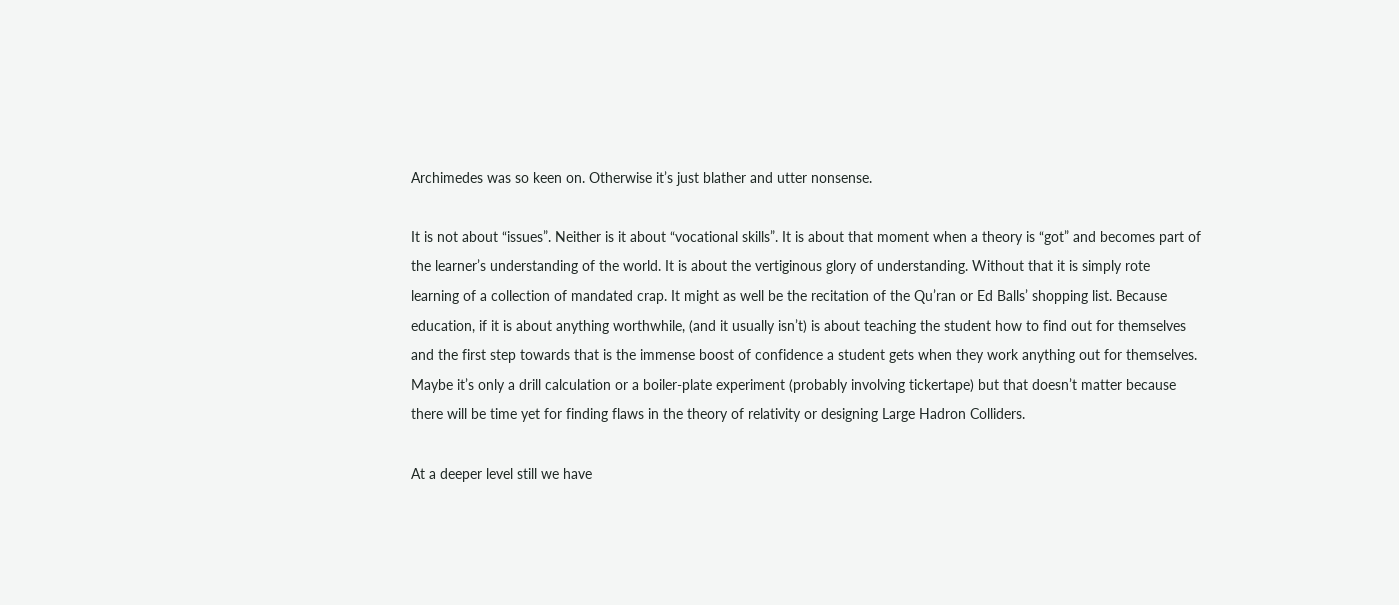Archimedes was so keen on. Otherwise it’s just blather and utter nonsense.

It is not about “issues”. Neither is it about “vocational skills”. It is about that moment when a theory is “got” and becomes part of the learner’s understanding of the world. It is about the vertiginous glory of understanding. Without that it is simply rote learning of a collection of mandated crap. It might as well be the recitation of the Qu’ran or Ed Balls’ shopping list. Because education, if it is about anything worthwhile, (and it usually isn’t) is about teaching the student how to find out for themselves and the first step towards that is the immense boost of confidence a student gets when they work anything out for themselves. Maybe it’s only a drill calculation or a boiler-plate experiment (probably involving tickertape) but that doesn’t matter because there will be time yet for finding flaws in the theory of relativity or designing Large Hadron Colliders.

At a deeper level still we have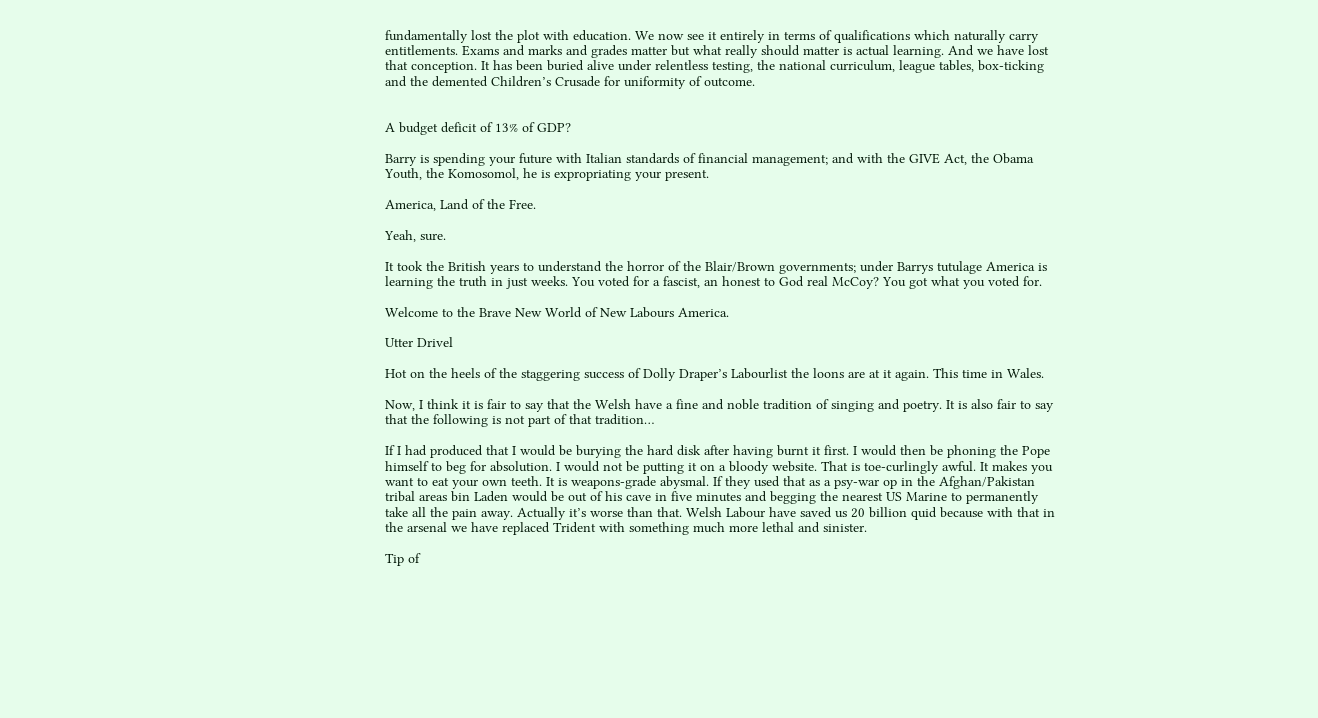fundamentally lost the plot with education. We now see it entirely in terms of qualifications which naturally carry entitlements. Exams and marks and grades matter but what really should matter is actual learning. And we have lost that conception. It has been buried alive under relentless testing, the national curriculum, league tables, box-ticking and the demented Children’s Crusade for uniformity of outcome.


A budget deficit of 13% of GDP?

Barry is spending your future with Italian standards of financial management; and with the GIVE Act, the Obama Youth, the Komosomol, he is expropriating your present.

America, Land of the Free.

Yeah, sure.

It took the British years to understand the horror of the Blair/Brown governments; under Barrys tutulage America is learning the truth in just weeks. You voted for a fascist, an honest to God real McCoy? You got what you voted for.

Welcome to the Brave New World of New Labours America.

Utter Drivel

Hot on the heels of the staggering success of Dolly Draper’s Labourlist the loons are at it again. This time in Wales.

Now, I think it is fair to say that the Welsh have a fine and noble tradition of singing and poetry. It is also fair to say that the following is not part of that tradition…

If I had produced that I would be burying the hard disk after having burnt it first. I would then be phoning the Pope himself to beg for absolution. I would not be putting it on a bloody website. That is toe-curlingly awful. It makes you want to eat your own teeth. It is weapons-grade abysmal. If they used that as a psy-war op in the Afghan/Pakistan tribal areas bin Laden would be out of his cave in five minutes and begging the nearest US Marine to permanently take all the pain away. Actually it’s worse than that. Welsh Labour have saved us 20 billion quid because with that in the arsenal we have replaced Trident with something much more lethal and sinister.

Tip of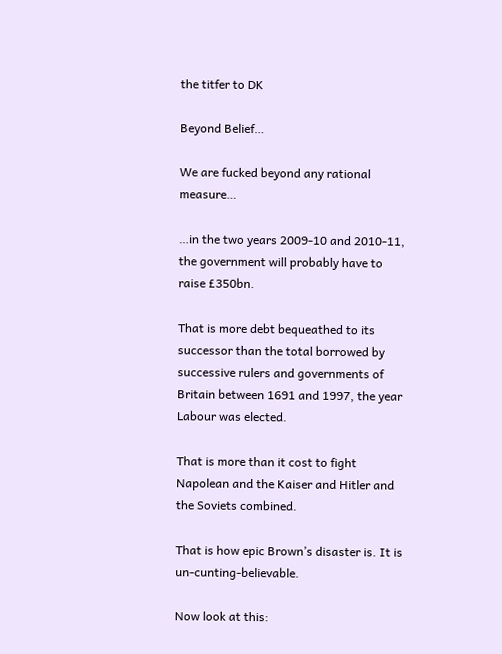the titfer to DK

Beyond Belief…

We are fucked beyond any rational measure…

…in the two years 2009-10 and 2010-11, the government will probably have to raise £350bn.

That is more debt bequeathed to its successor than the total borrowed by successive rulers and governments of Britain between 1691 and 1997, the year Labour was elected.

That is more than it cost to fight Napolean and the Kaiser and Hitler and the Soviets combined.

That is how epic Brown’s disaster is. It is un-cunting-believable.

Now look at this: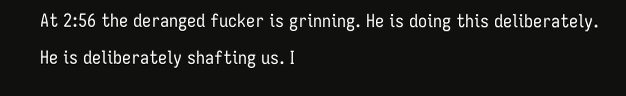At 2:56 the deranged fucker is grinning. He is doing this deliberately. He is deliberately shafting us. I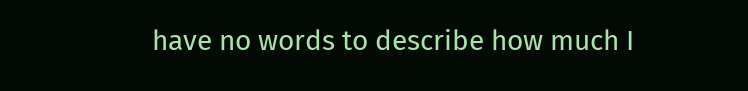have no words to describe how much I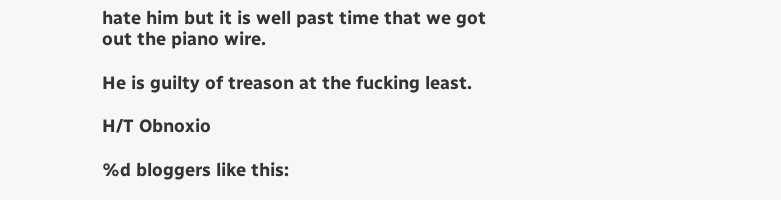hate him but it is well past time that we got out the piano wire.

He is guilty of treason at the fucking least.

H/T Obnoxio

%d bloggers like this: